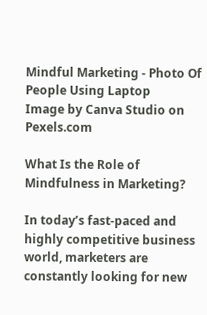Mindful Marketing - Photo Of People Using Laptop
Image by Canva Studio on Pexels.com

What Is the Role of Mindfulness in Marketing?

In today’s fast-paced and highly competitive business world, marketers are constantly looking for new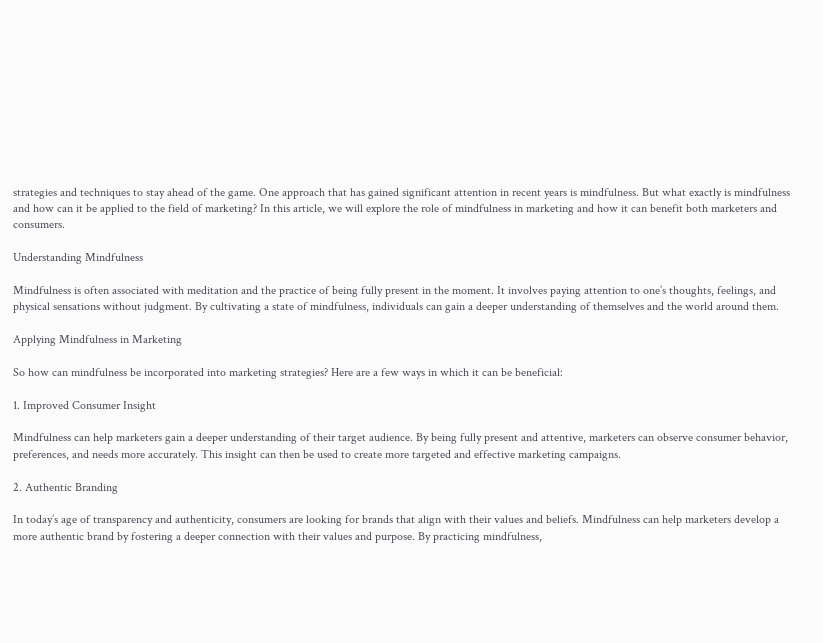strategies and techniques to stay ahead of the game. One approach that has gained significant attention in recent years is mindfulness. But what exactly is mindfulness and how can it be applied to the field of marketing? In this article, we will explore the role of mindfulness in marketing and how it can benefit both marketers and consumers.

Understanding Mindfulness

Mindfulness is often associated with meditation and the practice of being fully present in the moment. It involves paying attention to one’s thoughts, feelings, and physical sensations without judgment. By cultivating a state of mindfulness, individuals can gain a deeper understanding of themselves and the world around them.

Applying Mindfulness in Marketing

So how can mindfulness be incorporated into marketing strategies? Here are a few ways in which it can be beneficial:

1. Improved Consumer Insight

Mindfulness can help marketers gain a deeper understanding of their target audience. By being fully present and attentive, marketers can observe consumer behavior, preferences, and needs more accurately. This insight can then be used to create more targeted and effective marketing campaigns.

2. Authentic Branding

In today’s age of transparency and authenticity, consumers are looking for brands that align with their values and beliefs. Mindfulness can help marketers develop a more authentic brand by fostering a deeper connection with their values and purpose. By practicing mindfulness,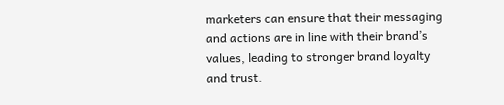marketers can ensure that their messaging and actions are in line with their brand’s values, leading to stronger brand loyalty and trust.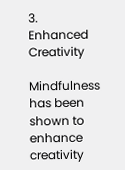3. Enhanced Creativity

Mindfulness has been shown to enhance creativity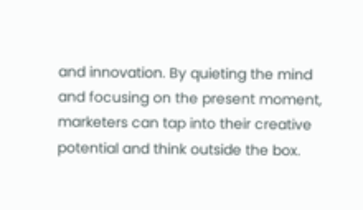and innovation. By quieting the mind and focusing on the present moment, marketers can tap into their creative potential and think outside the box.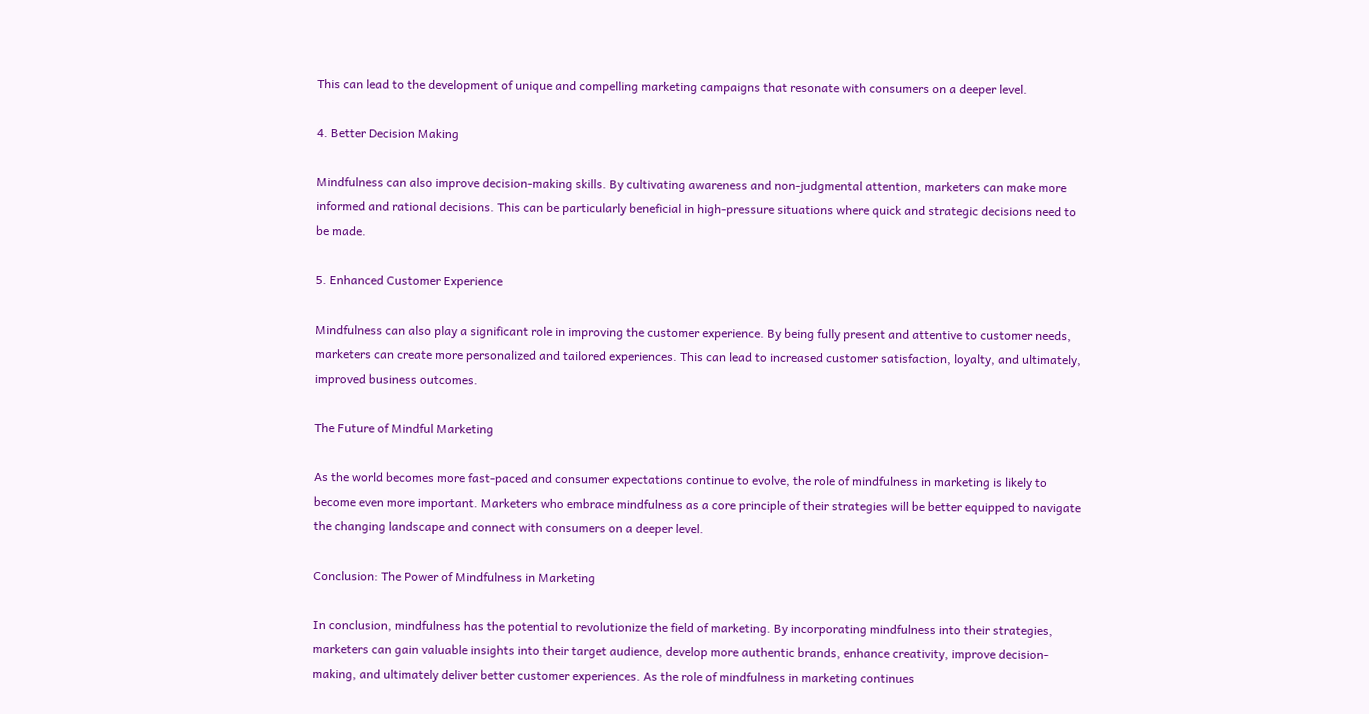This can lead to the development of unique and compelling marketing campaigns that resonate with consumers on a deeper level.

4. Better Decision Making

Mindfulness can also improve decision-making skills. By cultivating awareness and non-judgmental attention, marketers can make more informed and rational decisions. This can be particularly beneficial in high-pressure situations where quick and strategic decisions need to be made.

5. Enhanced Customer Experience

Mindfulness can also play a significant role in improving the customer experience. By being fully present and attentive to customer needs, marketers can create more personalized and tailored experiences. This can lead to increased customer satisfaction, loyalty, and ultimately, improved business outcomes.

The Future of Mindful Marketing

As the world becomes more fast-paced and consumer expectations continue to evolve, the role of mindfulness in marketing is likely to become even more important. Marketers who embrace mindfulness as a core principle of their strategies will be better equipped to navigate the changing landscape and connect with consumers on a deeper level.

Conclusion: The Power of Mindfulness in Marketing

In conclusion, mindfulness has the potential to revolutionize the field of marketing. By incorporating mindfulness into their strategies, marketers can gain valuable insights into their target audience, develop more authentic brands, enhance creativity, improve decision-making, and ultimately deliver better customer experiences. As the role of mindfulness in marketing continues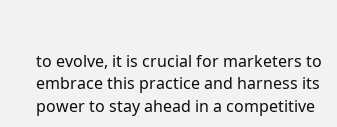to evolve, it is crucial for marketers to embrace this practice and harness its power to stay ahead in a competitive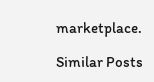marketplace.

Similar Posts